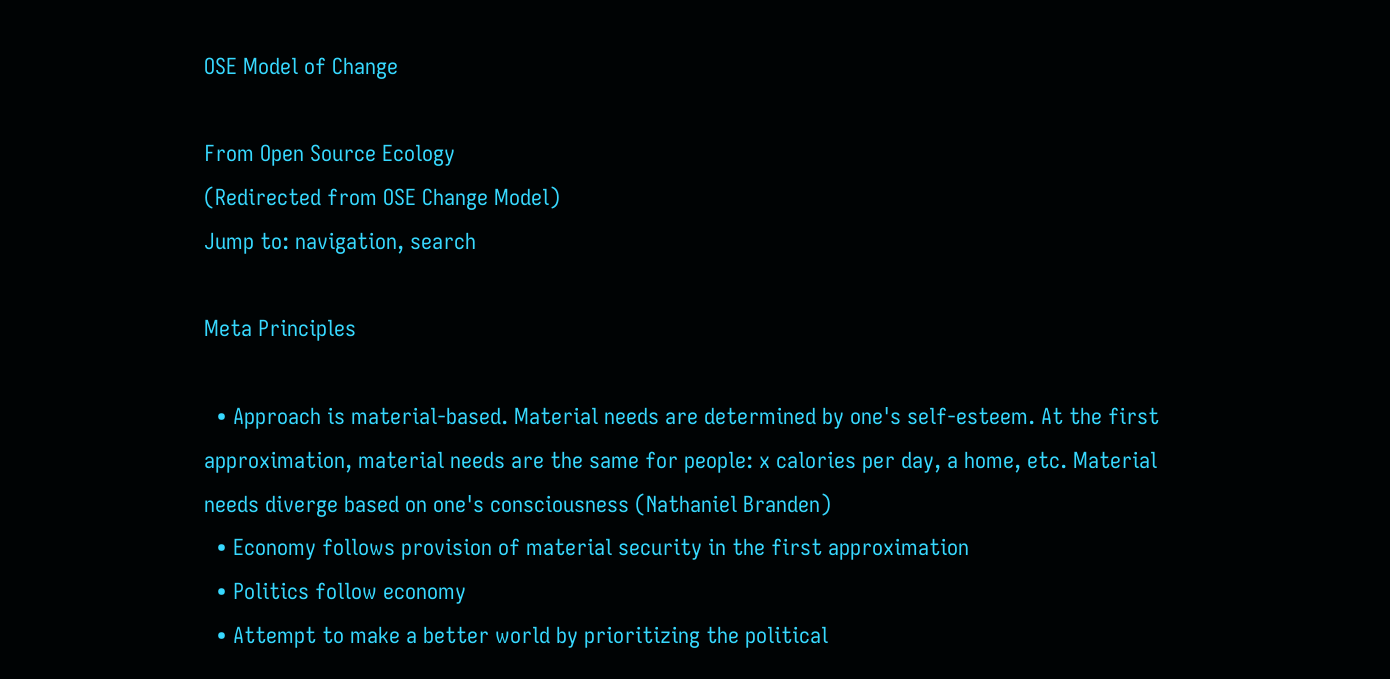OSE Model of Change

From Open Source Ecology
(Redirected from OSE Change Model)
Jump to: navigation, search

Meta Principles

  • Approach is material-based. Material needs are determined by one's self-esteem. At the first approximation, material needs are the same for people: x calories per day, a home, etc. Material needs diverge based on one's consciousness (Nathaniel Branden)
  • Economy follows provision of material security in the first approximation
  • Politics follow economy
  • Attempt to make a better world by prioritizing the political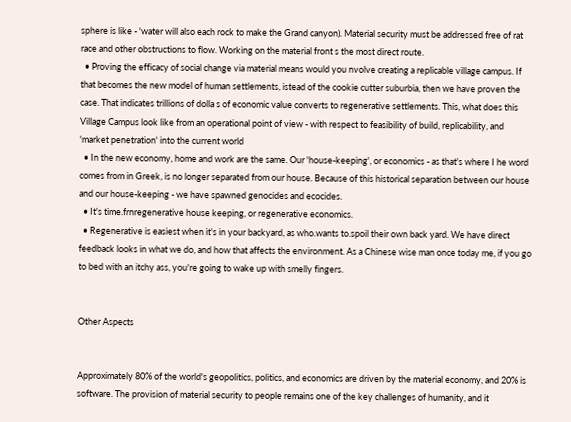sphere is like - 'water will also each rock to make the Grand canyon). Material security must be addressed free of rat race and other obstructions to flow. Working on the material front s the most direct route.
  • Proving the efficacy of social change via material means would you nvolve creating a replicable village campus. If that becomes the new model of human settlements, istead of the cookie cutter suburbia, then we have proven the case. That indicates trillions of dolla s of economic value converts to regenerative settlements. This, what does this Village Campus look like from an operational point of view - with respect to feasibility of build, replicability, and 'market penetration' into the current world
  • In the new economy, home and work are the same. Our 'house-keeping', or economics - as that's where I he word comes from in Greek, is no longer separated from our house. Because of this historical separation between our house and our house-keeping - we have spawned genocides and ecocides.
  • It's time.frnregenerative house keeping, or regenerative economics.
  • Regenerative is easiest when it's in your backyard, as who.wants to.spoil their own back yard. We have direct feedback looks in what we do, and how that affects the environment. As a Chinese wise man once today me, if you go to bed with an itchy ass, you're going to wake up with smelly fingers.


Other Aspects


Approximately 80% of the world's geopolitics, politics, and economics are driven by the material economy, and 20% is software. The provision of material security to people remains one of the key challenges of humanity, and it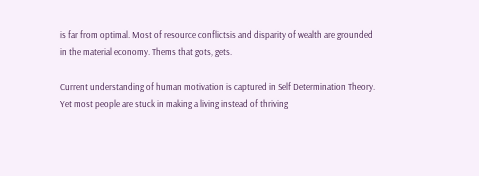is far from optimal. Most of resource conflictsis and disparity of wealth are grounded in the material economy. Thems that gots, gets.

Current understanding of human motivation is captured in Self Determination Theory. Yet most people are stuck in making a living instead of thriving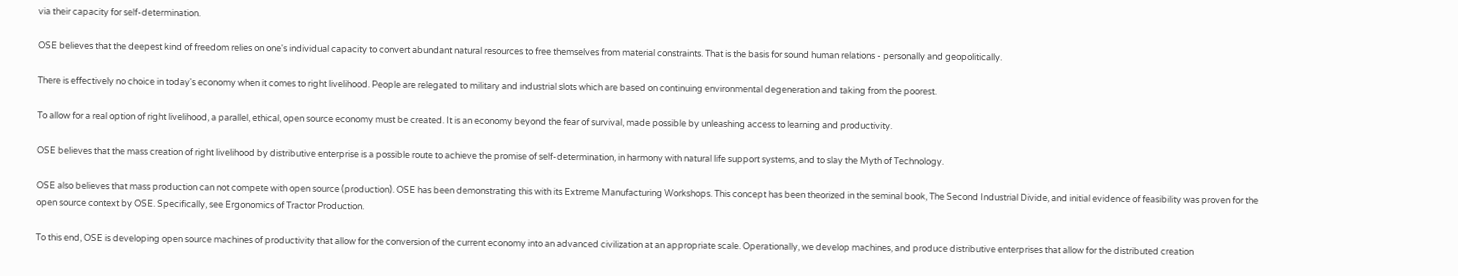via their capacity for self-determination.

OSE believes that the deepest kind of freedom relies on one's individual capacity to convert abundant natural resources to free themselves from material constraints. That is the basis for sound human relations - personally and geopolitically.

There is effectively no choice in today's economy when it comes to right livelihood. People are relegated to military and industrial slots which are based on continuing environmental degeneration and taking from the poorest.

To allow for a real option of right livelihood, a parallel, ethical, open source economy must be created. It is an economy beyond the fear of survival, made possible by unleashing access to learning and productivity.

OSE believes that the mass creation of right livelihood by distributive enterprise is a possible route to achieve the promise of self-determination, in harmony with natural life support systems, and to slay the Myth of Technology.

OSE also believes that mass production can not compete with open source (production). OSE has been demonstrating this with its Extreme Manufacturing Workshops. This concept has been theorized in the seminal book, The Second Industrial Divide, and initial evidence of feasibility was proven for the open source context by OSE. Specifically, see Ergonomics of Tractor Production.

To this end, OSE is developing open source machines of productivity that allow for the conversion of the current economy into an advanced civilization at an appropriate scale. Operationally, we develop machines, and produce distributive enterprises that allow for the distributed creation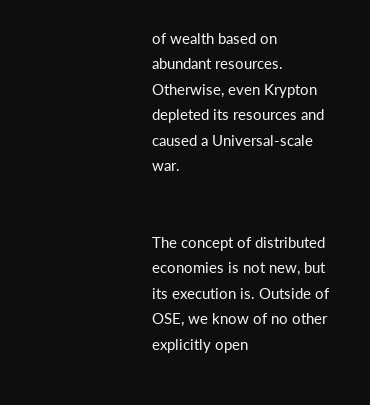of wealth based on abundant resources. Otherwise, even Krypton depleted its resources and caused a Universal-scale war.


The concept of distributed economies is not new, but its execution is. Outside of OSE, we know of no other explicitly open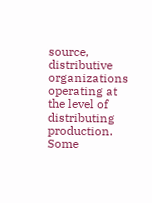source, distributive organizations operating at the level of distributing production. Some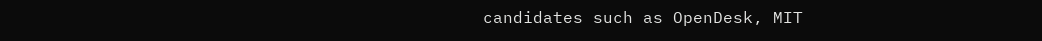candidates such as OpenDesk, MIT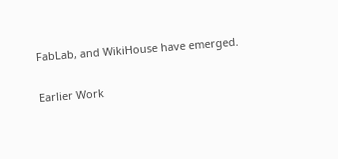FabLab, and WikiHouse have emerged.

Earlier Work